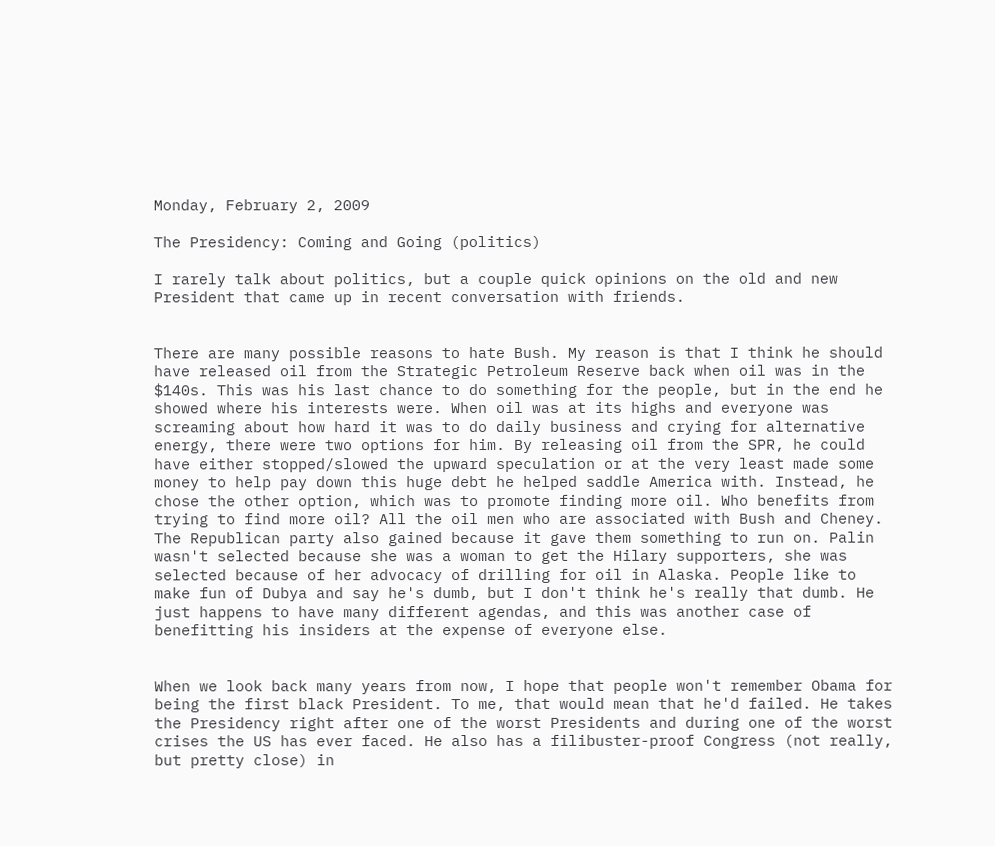Monday, February 2, 2009

The Presidency: Coming and Going (politics)

I rarely talk about politics, but a couple quick opinions on the old and new President that came up in recent conversation with friends.


There are many possible reasons to hate Bush. My reason is that I think he should have released oil from the Strategic Petroleum Reserve back when oil was in the $140s. This was his last chance to do something for the people, but in the end he showed where his interests were. When oil was at its highs and everyone was screaming about how hard it was to do daily business and crying for alternative energy, there were two options for him. By releasing oil from the SPR, he could have either stopped/slowed the upward speculation or at the very least made some money to help pay down this huge debt he helped saddle America with. Instead, he chose the other option, which was to promote finding more oil. Who benefits from trying to find more oil? All the oil men who are associated with Bush and Cheney. The Republican party also gained because it gave them something to run on. Palin wasn't selected because she was a woman to get the Hilary supporters, she was selected because of her advocacy of drilling for oil in Alaska. People like to make fun of Dubya and say he's dumb, but I don't think he's really that dumb. He just happens to have many different agendas, and this was another case of benefitting his insiders at the expense of everyone else.


When we look back many years from now, I hope that people won't remember Obama for being the first black President. To me, that would mean that he'd failed. He takes the Presidency right after one of the worst Presidents and during one of the worst crises the US has ever faced. He also has a filibuster-proof Congress (not really, but pretty close) in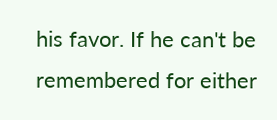his favor. If he can't be remembered for either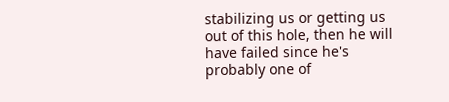stabilizing us or getting us out of this hole, then he will have failed since he's probably one of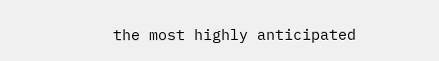the most highly anticipated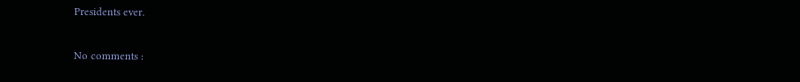Presidents ever.

No comments :